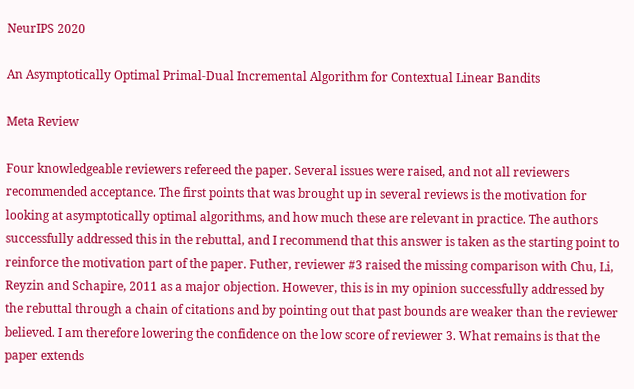NeurIPS 2020

An Asymptotically Optimal Primal-Dual Incremental Algorithm for Contextual Linear Bandits

Meta Review

Four knowledgeable reviewers refereed the paper. Several issues were raised, and not all reviewers recommended acceptance. The first points that was brought up in several reviews is the motivation for looking at asymptotically optimal algorithms, and how much these are relevant in practice. The authors successfully addressed this in the rebuttal, and I recommend that this answer is taken as the starting point to reinforce the motivation part of the paper. Futher, reviewer #3 raised the missing comparison with Chu, Li, Reyzin and Schapire, 2011 as a major objection. However, this is in my opinion successfully addressed by the rebuttal through a chain of citations and by pointing out that past bounds are weaker than the reviewer believed. I am therefore lowering the confidence on the low score of reviewer 3. What remains is that the paper extends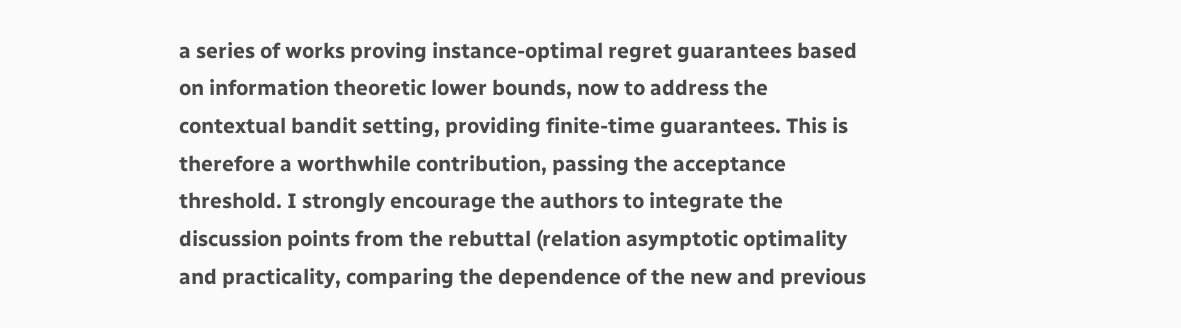a series of works proving instance-optimal regret guarantees based on information theoretic lower bounds, now to address the contextual bandit setting, providing finite-time guarantees. This is therefore a worthwhile contribution, passing the acceptance threshold. I strongly encourage the authors to integrate the discussion points from the rebuttal (relation asymptotic optimality and practicality, comparing the dependence of the new and previous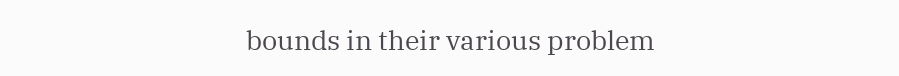bounds in their various problem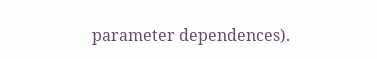parameter dependences).